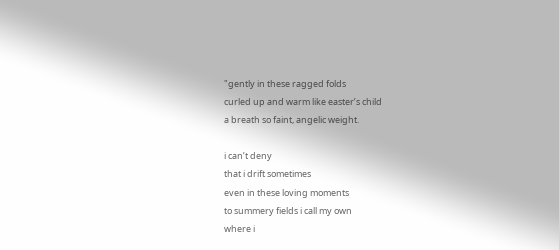"gently in these ragged folds
curled up and warm like easter’s child
a breath so faint, angelic weight.

i can’t deny
that i drift sometimes
even in these loving moments
to summery fields i call my own
where i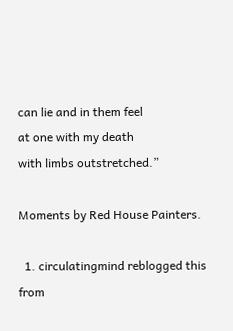can lie and in them feel
at one with my death
with limbs outstretched.”

Moments by Red House Painters.

  1. circulatingmind reblogged this from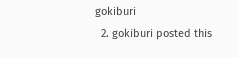gokiburi
  2. gokiburi posted this